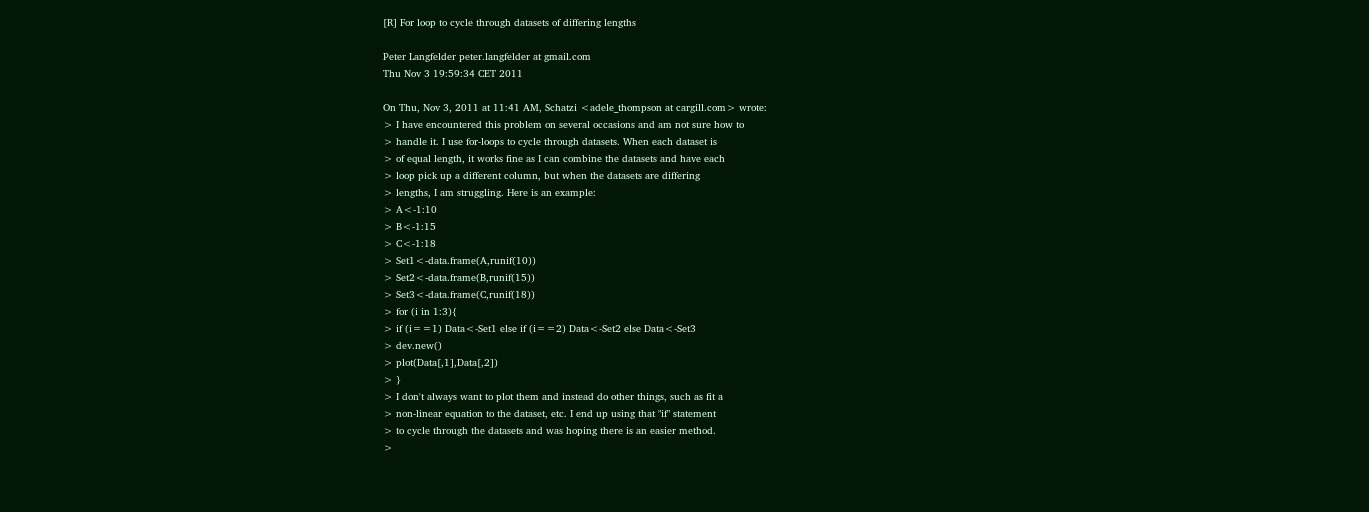[R] For loop to cycle through datasets of differing lengths

Peter Langfelder peter.langfelder at gmail.com
Thu Nov 3 19:59:34 CET 2011

On Thu, Nov 3, 2011 at 11:41 AM, Schatzi <adele_thompson at cargill.com> wrote:
> I have encountered this problem on several occasions and am not sure how to
> handle it. I use for-loops to cycle through datasets. When each dataset is
> of equal length, it works fine as I can combine the datasets and have each
> loop pick up a different column, but when the datasets are differing
> lengths, I am struggling. Here is an example:
> A<-1:10
> B<-1:15
> C<-1:18
> Set1<-data.frame(A,runif(10))
> Set2<-data.frame(B,runif(15))
> Set3<-data.frame(C,runif(18))
> for (i in 1:3){
> if (i==1) Data<-Set1 else if (i==2) Data<-Set2 else Data<-Set3
> dev.new()
> plot(Data[,1],Data[,2])
> }
> I don't always want to plot them and instead do other things, such as fit a
> non-linear equation to the dataset, etc. I end up using that "if" statement
> to cycle through the datasets and was hoping there is an easier method.
>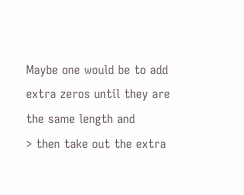Maybe one would be to add extra zeros until they are the same length and
> then take out the extra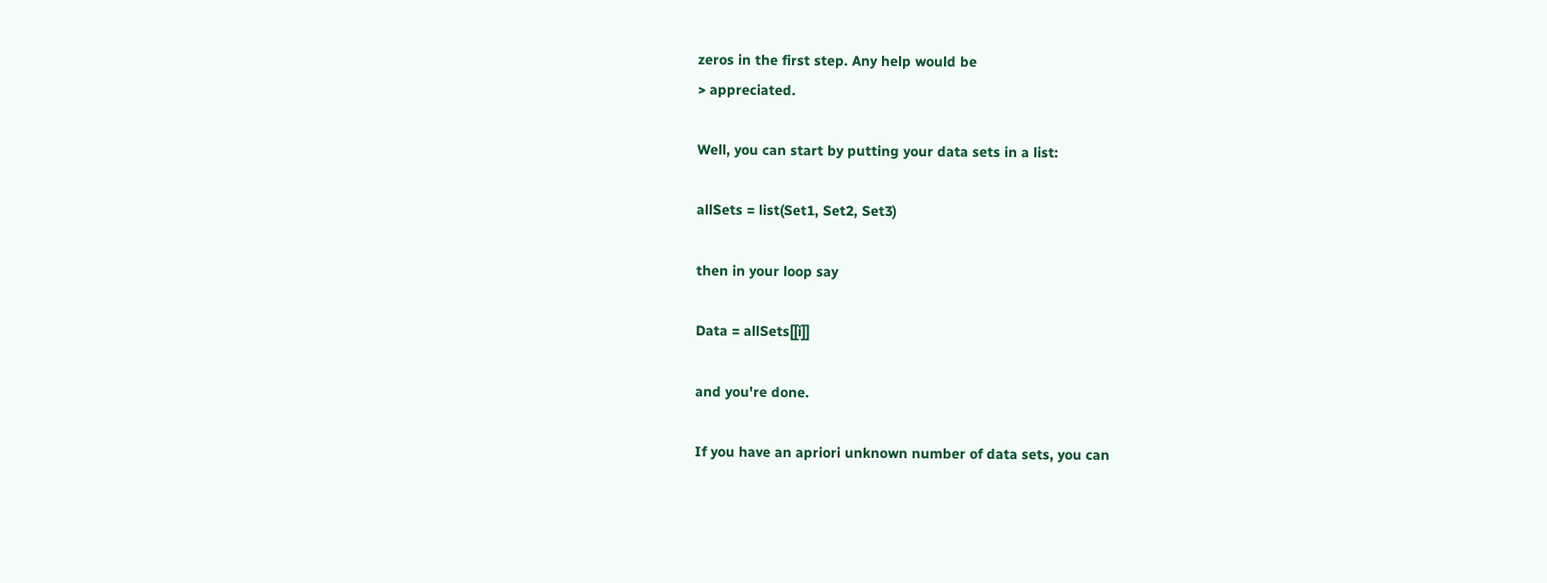zeros in the first step. Any help would be
> appreciated.

Well, you can start by putting your data sets in a list:

allSets = list(Set1, Set2, Set3)

then in your loop say

Data = allSets[[i]]

and you're done.

If you have an apriori unknown number of data sets, you can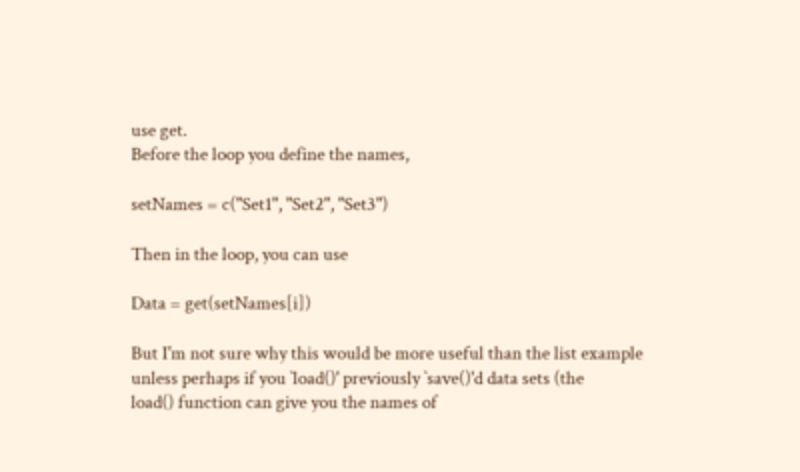use get.
Before the loop you define the names,

setNames = c("Set1", "Set2", "Set3")

Then in the loop, you can use

Data = get(setNames[i])

But I'm not sure why this would be more useful than the list example
unless perhaps if you `load()' previously `save()'d data sets (the
load() function can give you the names of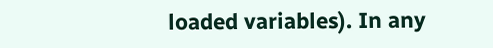loaded variables). In any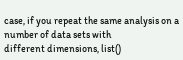case, if you repeat the same analysis on a number of data sets with
different dimensions, list()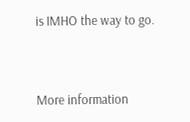is IMHO the way to go.



More information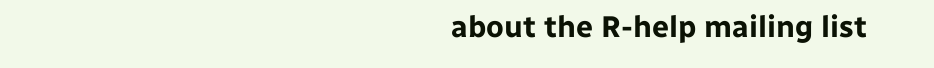about the R-help mailing list